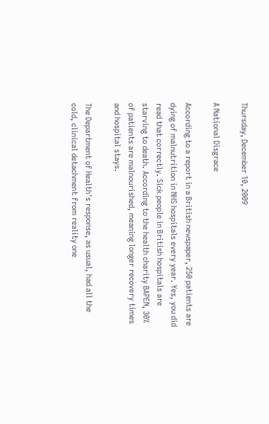Thursday, December 10, 2009

A National Disgrace

According to a report in a British newspaper, 250 patients are dying of malnutrition in NHS hospitals every year. Yes, you did read that correctly. Sick people in British hospitals are starving to death. According to the health charity BAPEN, 30% of patients are malnourished, meaning longer recovery times and hospital stays.

The Department of Health's response, as usual, had all the cold, clinical detachment from reality one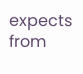expects from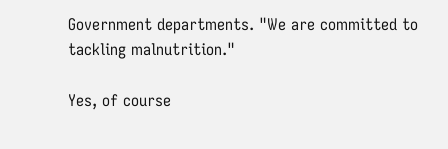Government departments. "We are committed to tackling malnutrition."

Yes, of course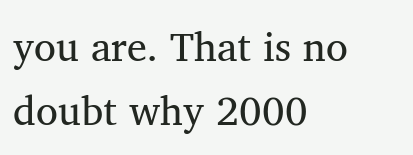you are. That is no doubt why 2000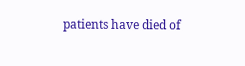patients have died of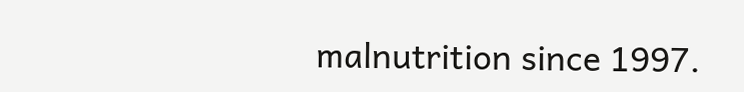malnutrition since 1997.